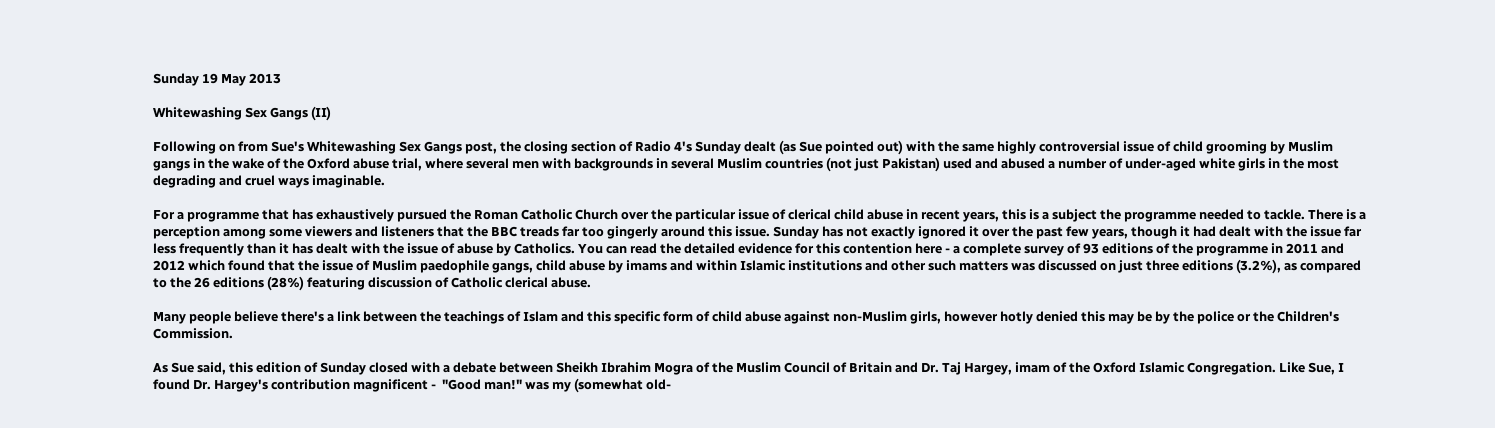Sunday 19 May 2013

Whitewashing Sex Gangs (II)

Following on from Sue's Whitewashing Sex Gangs post, the closing section of Radio 4's Sunday dealt (as Sue pointed out) with the same highly controversial issue of child grooming by Muslim gangs in the wake of the Oxford abuse trial, where several men with backgrounds in several Muslim countries (not just Pakistan) used and abused a number of under-aged white girls in the most degrading and cruel ways imaginable.

For a programme that has exhaustively pursued the Roman Catholic Church over the particular issue of clerical child abuse in recent years, this is a subject the programme needed to tackle. There is a perception among some viewers and listeners that the BBC treads far too gingerly around this issue. Sunday has not exactly ignored it over the past few years, though it had dealt with the issue far less frequently than it has dealt with the issue of abuse by Catholics. You can read the detailed evidence for this contention here - a complete survey of 93 editions of the programme in 2011 and 2012 which found that the issue of Muslim paedophile gangs, child abuse by imams and within Islamic institutions and other such matters was discussed on just three editions (3.2%), as compared to the 26 editions (28%) featuring discussion of Catholic clerical abuse.

Many people believe there's a link between the teachings of Islam and this specific form of child abuse against non-Muslim girls, however hotly denied this may be by the police or the Children's Commission.

As Sue said, this edition of Sunday closed with a debate between Sheikh Ibrahim Mogra of the Muslim Council of Britain and Dr. Taj Hargey, imam of the Oxford Islamic Congregation. Like Sue, I found Dr. Hargey's contribution magnificent -  "Good man!" was my (somewhat old-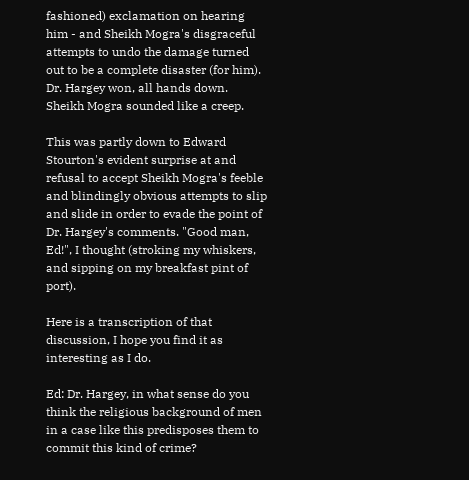fashioned) exclamation on hearing him - and Sheikh Mogra's disgraceful attempts to undo the damage turned out to be a complete disaster (for him). Dr. Hargey won, all hands down. Sheikh Mogra sounded like a creep.

This was partly down to Edward Stourton's evident surprise at and refusal to accept Sheikh Mogra's feeble and blindingly obvious attempts to slip and slide in order to evade the point of Dr. Hargey's comments. "Good man, Ed!", I thought (stroking my whiskers, and sipping on my breakfast pint of port).

Here is a transcription of that discussion, I hope you find it as interesting as I do.

Ed: Dr. Hargey, in what sense do you think the religious background of men in a case like this predisposes them to commit this kind of crime?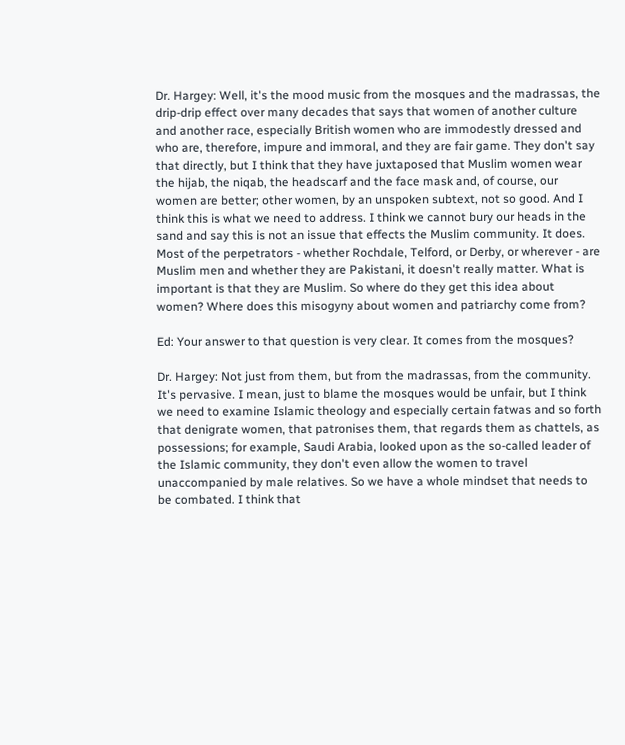Dr. Hargey: Well, it's the mood music from the mosques and the madrassas, the drip-drip effect over many decades that says that women of another culture and another race, especially British women who are immodestly dressed and who are, therefore, impure and immoral, and they are fair game. They don't say that directly, but I think that they have juxtaposed that Muslim women wear the hijab, the niqab, the headscarf and the face mask and, of course, our women are better; other women, by an unspoken subtext, not so good. And I think this is what we need to address. I think we cannot bury our heads in the sand and say this is not an issue that effects the Muslim community. It does. Most of the perpetrators - whether Rochdale, Telford, or Derby, or wherever - are Muslim men and whether they are Pakistani, it doesn't really matter. What is important is that they are Muslim. So where do they get this idea about women? Where does this misogyny about women and patriarchy come from?

Ed: Your answer to that question is very clear. It comes from the mosques?

Dr. Hargey: Not just from them, but from the madrassas, from the community. It's pervasive. I mean, just to blame the mosques would be unfair, but I think we need to examine Islamic theology and especially certain fatwas and so forth that denigrate women, that patronises them, that regards them as chattels, as possessions; for example, Saudi Arabia, looked upon as the so-called leader of the Islamic community, they don't even allow the women to travel unaccompanied by male relatives. So we have a whole mindset that needs to be combated. I think that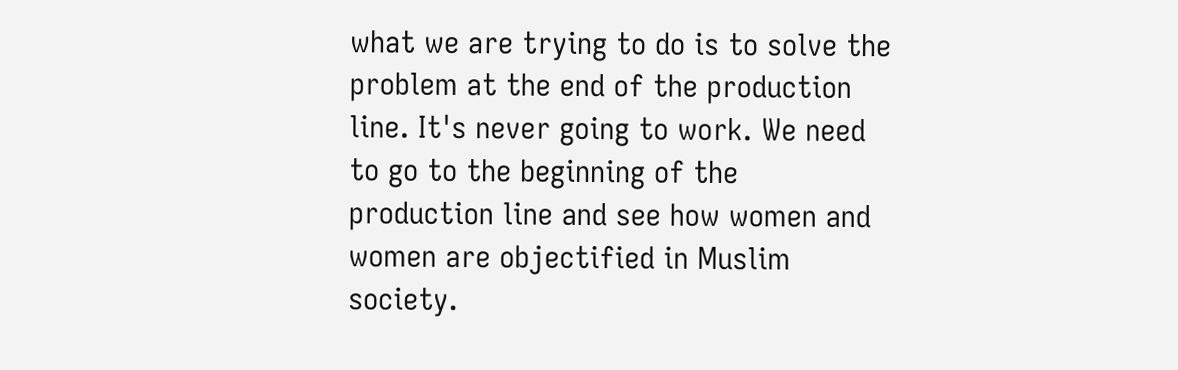what we are trying to do is to solve the problem at the end of the production line. It's never going to work. We need to go to the beginning of the production line and see how women and women are objectified in Muslim society.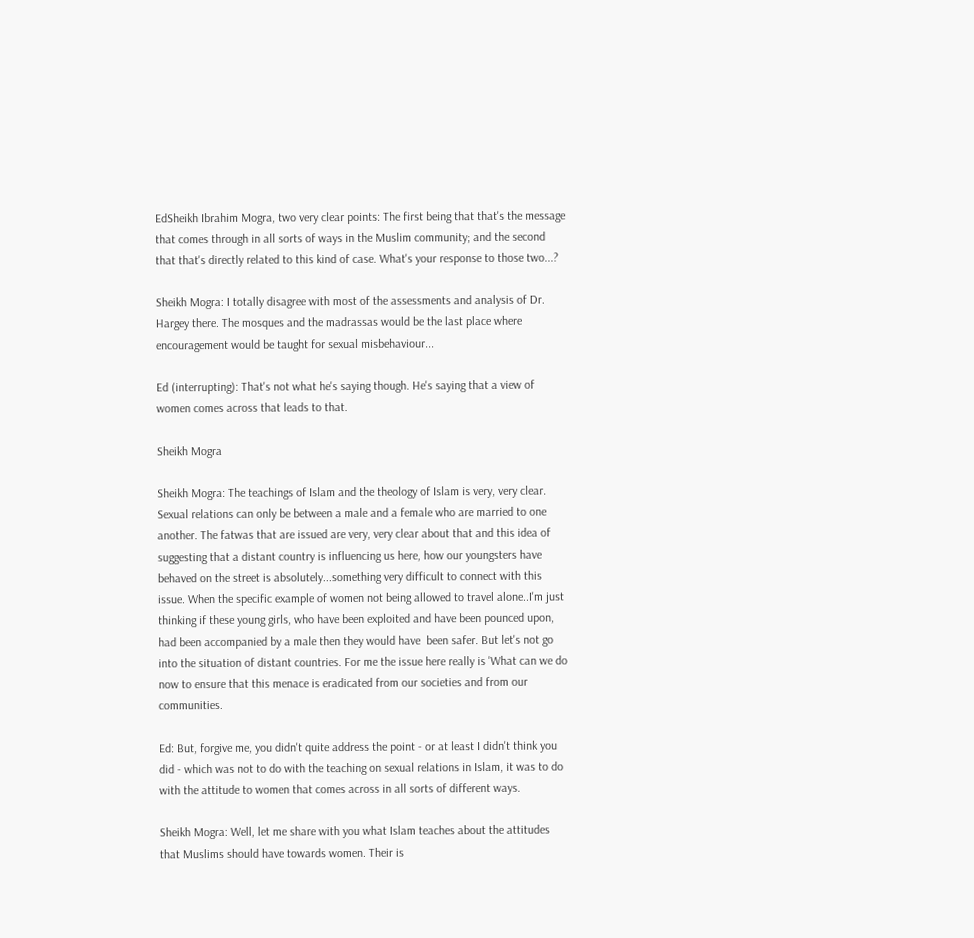EdSheikh Ibrahim Mogra, two very clear points: The first being that that's the message that comes through in all sorts of ways in the Muslim community; and the second that that's directly related to this kind of case. What's your response to those two...?

Sheikh Mogra: I totally disagree with most of the assessments and analysis of Dr. Hargey there. The mosques and the madrassas would be the last place where encouragement would be taught for sexual misbehaviour...

Ed (interrupting): That's not what he's saying though. He's saying that a view of women comes across that leads to that.

Sheikh Mogra

Sheikh Mogra: The teachings of Islam and the theology of Islam is very, very clear. Sexual relations can only be between a male and a female who are married to one another. The fatwas that are issued are very, very clear about that and this idea of suggesting that a distant country is influencing us here, how our youngsters have behaved on the street is absolutely...something very difficult to connect with this issue. When the specific example of women not being allowed to travel alone..I'm just thinking if these young girls, who have been exploited and have been pounced upon, had been accompanied by a male then they would have  been safer. But let's not go into the situation of distant countries. For me the issue here really is 'What can we do now to ensure that this menace is eradicated from our societies and from our communities.

Ed: But, forgive me, you didn't quite address the point - or at least I didn't think you did - which was not to do with the teaching on sexual relations in Islam, it was to do with the attitude to women that comes across in all sorts of different ways.

Sheikh Mogra: Well, let me share with you what Islam teaches about the attitudes that Muslims should have towards women. Their is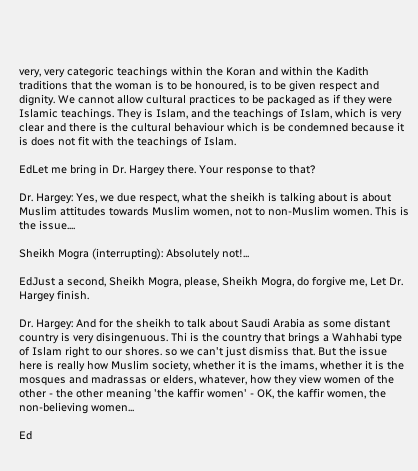very, very categoric teachings within the Koran and within the Kadith traditions that the woman is to be honoured, is to be given respect and dignity. We cannot allow cultural practices to be packaged as if they were Islamic teachings. They is Islam, and the teachings of Islam, which is very clear and there is the cultural behaviour which is be condemned because it is does not fit with the teachings of Islam.

EdLet me bring in Dr. Hargey there. Your response to that?

Dr. Hargey: Yes, we due respect, what the sheikh is talking about is about Muslim attitudes towards Muslim women, not to non-Muslim women. This is the issue....

Sheikh Mogra (interrupting): Absolutely not!...

EdJust a second, Sheikh Mogra, please, Sheikh Mogra, do forgive me, Let Dr. Hargey finish.

Dr. Hargey: And for the sheikh to talk about Saudi Arabia as some distant country is very disingenuous. Thi is the country that brings a Wahhabi type of Islam right to our shores. so we can't just dismiss that. But the issue here is really how Muslim society, whether it is the imams, whether it is the mosques and madrassas or elders, whatever, how they view women of the other - the other meaning 'the kaffir women' - OK, the kaffir women, the non-believing women...

Ed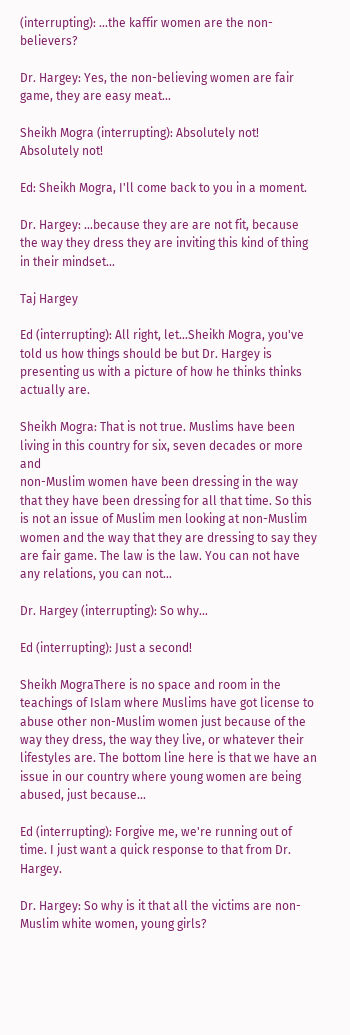(interrupting): ...the kaffir women are the non-believers?

Dr. Hargey: Yes, the non-believing women are fair game, they are easy meat...

Sheikh Mogra (interrupting): Absolutely not! Absolutely not!

Ed: Sheikh Mogra, I'll come back to you in a moment.

Dr. Hargey: ...because they are are not fit, because the way they dress they are inviting this kind of thing in their mindset...

Taj Hargey

Ed (interrupting): All right, let...Sheikh Mogra, you've told us how things should be but Dr. Hargey is presenting us with a picture of how he thinks thinks actually are.

Sheikh Mogra: That is not true. Muslims have been living in this country for six, seven decades or more and
non-Muslim women have been dressing in the way that they have been dressing for all that time. So this is not an issue of Muslim men looking at non-Muslim women and the way that they are dressing to say they are fair game. The law is the law. You can not have any relations, you can not...

Dr. Hargey (interrupting): So why...

Ed (interrupting): Just a second!

Sheikh MograThere is no space and room in the teachings of Islam where Muslims have got license to abuse other non-Muslim women just because of the way they dress, the way they live, or whatever their lifestyles are. The bottom line here is that we have an issue in our country where young women are being abused, just because...

Ed (interrupting): Forgive me, we're running out of time. I just want a quick response to that from Dr. Hargey.

Dr. Hargey: So why is it that all the victims are non-Muslim white women, young girls?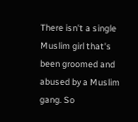There isn't a single Muslim girl that's been groomed and abused by a Muslim gang. So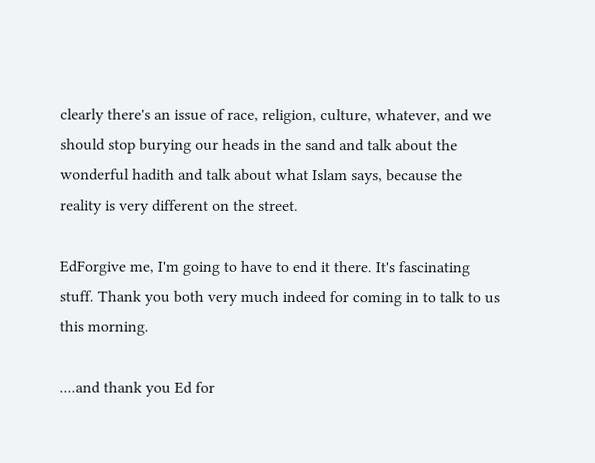clearly there's an issue of race, religion, culture, whatever, and we should stop burying our heads in the sand and talk about the wonderful hadith and talk about what Islam says, because the reality is very different on the street.

EdForgive me, I'm going to have to end it there. It's fascinating stuff. Thank you both very much indeed for coming in to talk to us this morning.

....and thank you Ed for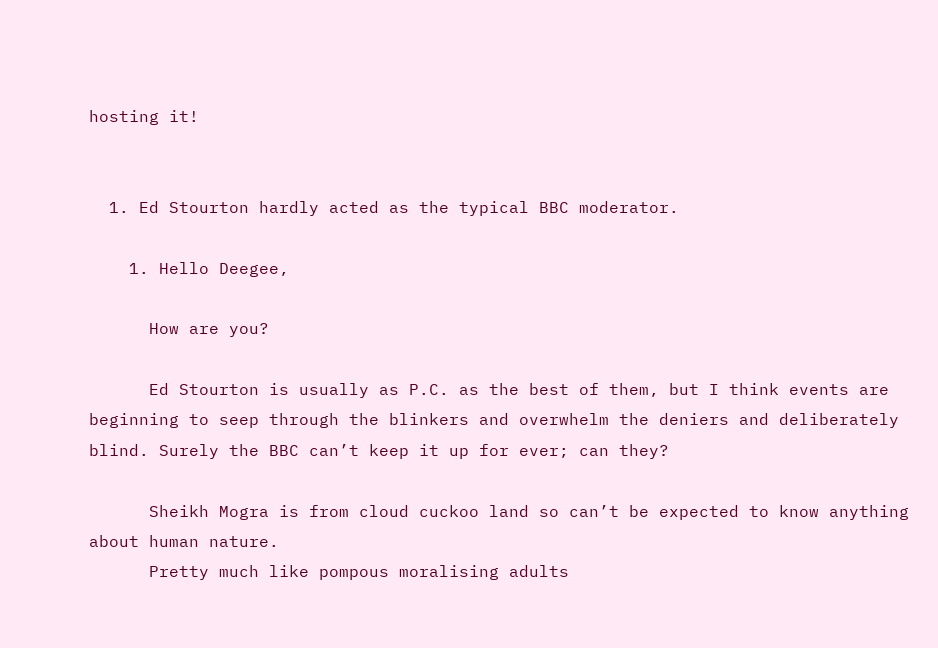hosting it!


  1. Ed Stourton hardly acted as the typical BBC moderator.

    1. Hello Deegee,

      How are you?

      Ed Stourton is usually as P.C. as the best of them, but I think events are beginning to seep through the blinkers and overwhelm the deniers and deliberately blind. Surely the BBC can’t keep it up for ever; can they?

      Sheikh Mogra is from cloud cuckoo land so can’t be expected to know anything about human nature.
      Pretty much like pompous moralising adults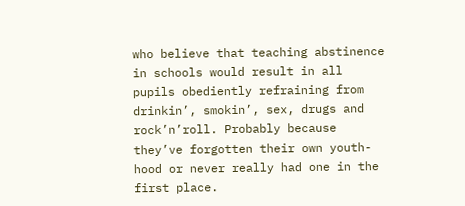who believe that teaching abstinence in schools would result in all pupils obediently refraining from drinkin’, smokin’, sex, drugs and rock’n’roll. Probably because they’ve forgotten their own youth-hood or never really had one in the first place.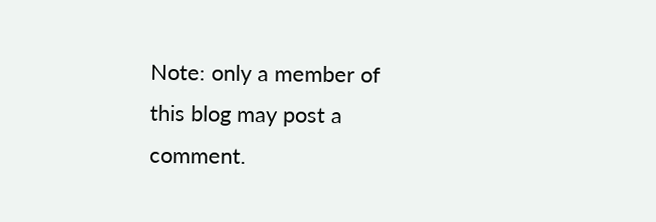Note: only a member of this blog may post a comment.